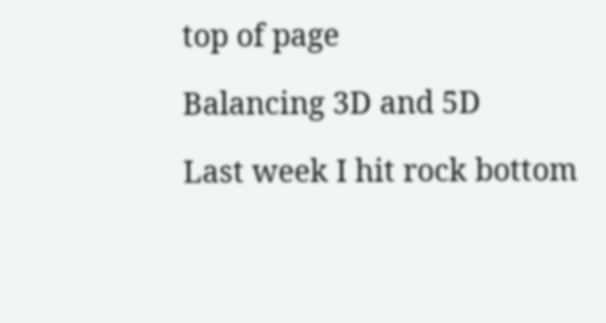top of page

Balancing 3D and 5D

Last week I hit rock bottom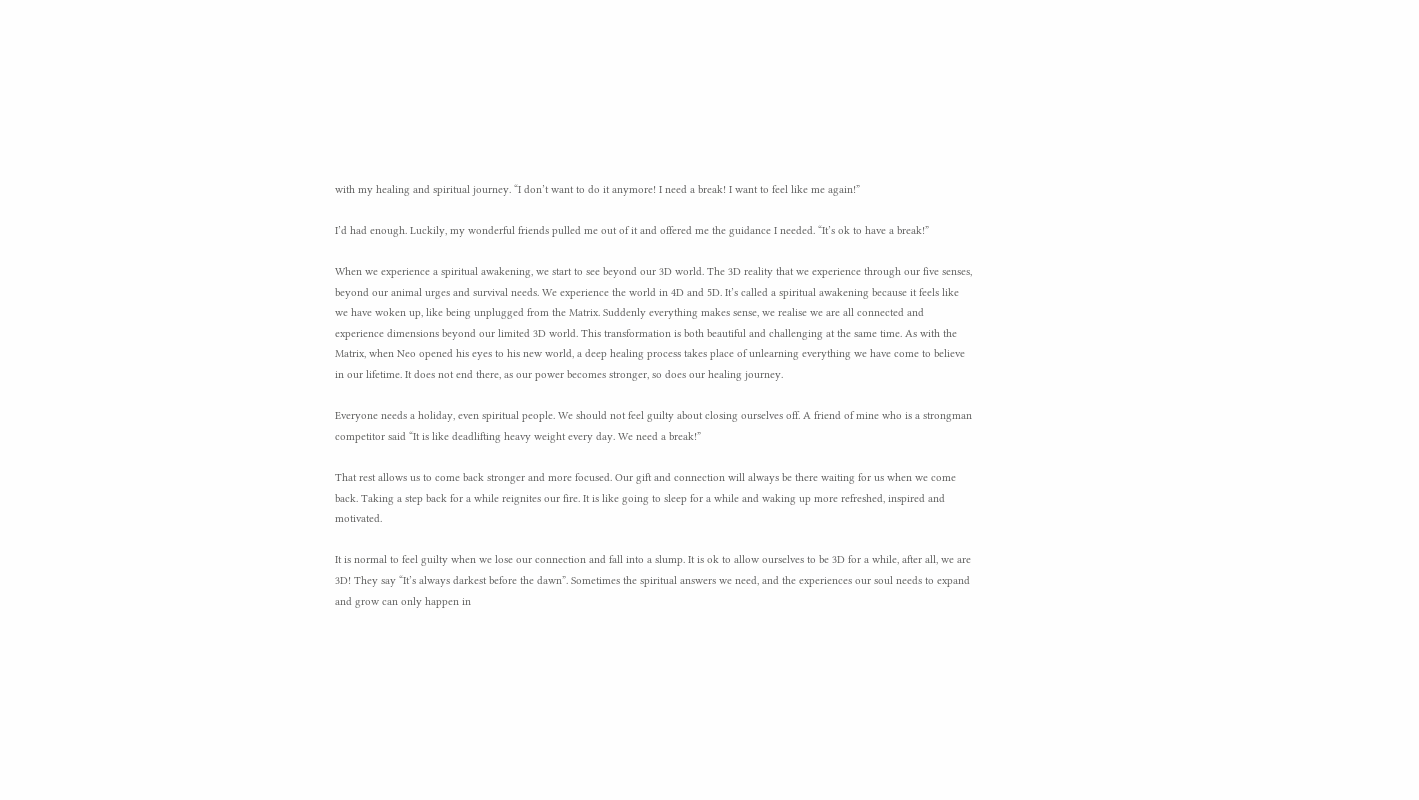with my healing and spiritual journey. “I don’t want to do it anymore! I need a break! I want to feel like me again!”

I’d had enough. Luckily, my wonderful friends pulled me out of it and offered me the guidance I needed. “It’s ok to have a break!”

When we experience a spiritual awakening, we start to see beyond our 3D world. The 3D reality that we experience through our five senses, beyond our animal urges and survival needs. We experience the world in 4D and 5D. It’s called a spiritual awakening because it feels like we have woken up, like being unplugged from the Matrix. Suddenly everything makes sense, we realise we are all connected and experience dimensions beyond our limited 3D world. This transformation is both beautiful and challenging at the same time. As with the Matrix, when Neo opened his eyes to his new world, a deep healing process takes place of unlearning everything we have come to believe in our lifetime. It does not end there, as our power becomes stronger, so does our healing journey.

Everyone needs a holiday, even spiritual people. We should not feel guilty about closing ourselves off. A friend of mine who is a strongman competitor said “It is like deadlifting heavy weight every day. We need a break!”

That rest allows us to come back stronger and more focused. Our gift and connection will always be there waiting for us when we come back. Taking a step back for a while reignites our fire. It is like going to sleep for a while and waking up more refreshed, inspired and motivated.

It is normal to feel guilty when we lose our connection and fall into a slump. It is ok to allow ourselves to be 3D for a while, after all, we are 3D! They say “It’s always darkest before the dawn”. Sometimes the spiritual answers we need, and the experiences our soul needs to expand and grow can only happen in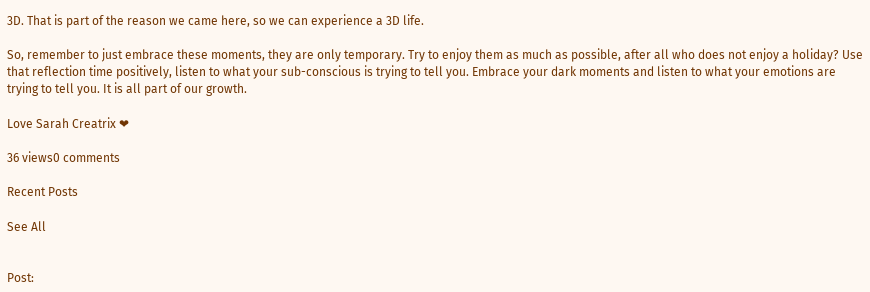3D. That is part of the reason we came here, so we can experience a 3D life.

So, remember to just embrace these moments, they are only temporary. Try to enjoy them as much as possible, after all who does not enjoy a holiday? Use that reflection time positively, listen to what your sub-conscious is trying to tell you. Embrace your dark moments and listen to what your emotions are trying to tell you. It is all part of our growth.

Love Sarah Creatrix ❤

36 views0 comments

Recent Posts

See All


Post: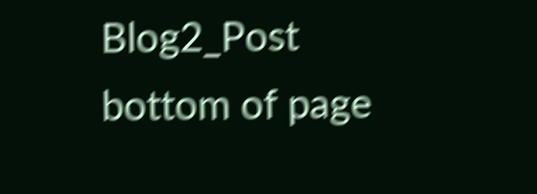Blog2_Post
bottom of page